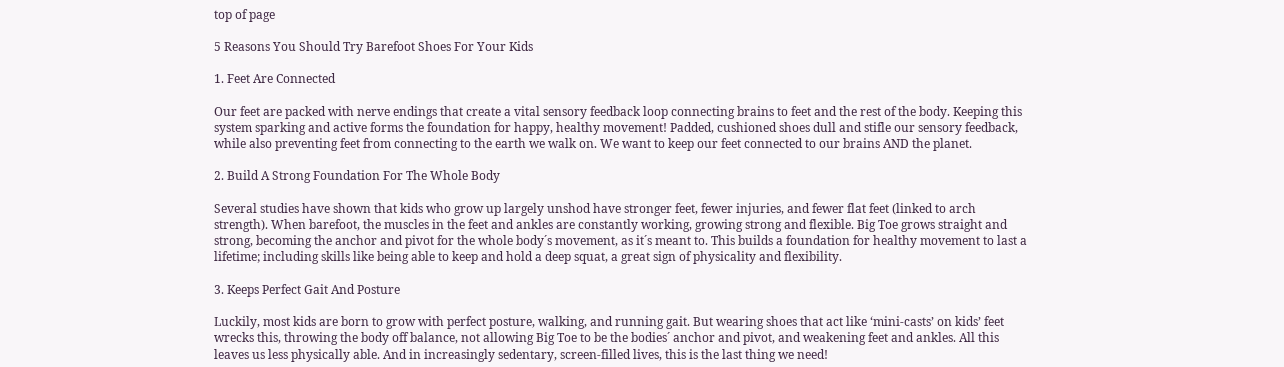top of page

5 Reasons You Should Try Barefoot Shoes For Your Kids

1. Feet Are Connected

Our feet are packed with nerve endings that create a vital sensory feedback loop connecting brains to feet and the rest of the body. Keeping this system sparking and active forms the foundation for happy, healthy movement! Padded, cushioned shoes dull and stifle our sensory feedback, while also preventing feet from connecting to the earth we walk on. We want to keep our feet connected to our brains AND the planet.

2. Build A Strong Foundation For The Whole Body

Several studies have shown that kids who grow up largely unshod have stronger feet, fewer injuries, and fewer flat feet (linked to arch strength). When barefoot, the muscles in the feet and ankles are constantly working, growing strong and flexible. Big Toe grows straight and strong, becoming the anchor and pivot for the whole body´s movement, as it´s meant to. This builds a foundation for healthy movement to last a lifetime; including skills like being able to keep and hold a deep squat, a great sign of physicality and flexibility.

3. Keeps Perfect Gait And Posture

Luckily, most kids are born to grow with perfect posture, walking, and running gait. But wearing shoes that act like ‘mini-casts’ on kids’ feet wrecks this, throwing the body off balance, not allowing Big Toe to be the bodies´ anchor and pivot, and weakening feet and ankles. All this leaves us less physically able. And in increasingly sedentary, screen-filled lives, this is the last thing we need!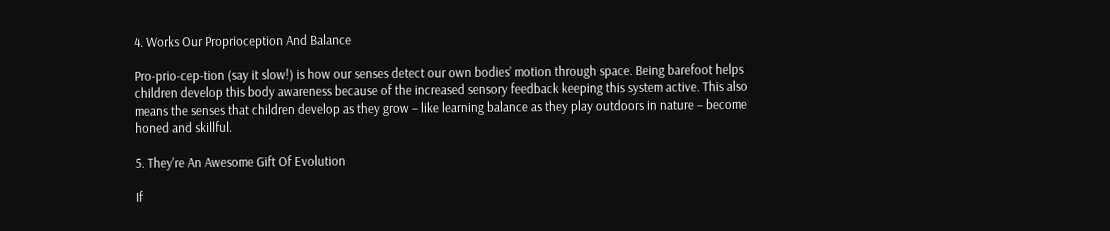4. Works Our Proprioception And Balance

Pro-prio-cep-tion (say it slow!) is how our senses detect our own bodies’ motion through space. Being barefoot helps children develop this body awareness because of the increased sensory feedback keeping this system active. This also means the senses that children develop as they grow – like learning balance as they play outdoors in nature – become honed and skillful.

5. They're An Awesome Gift Of Evolution

If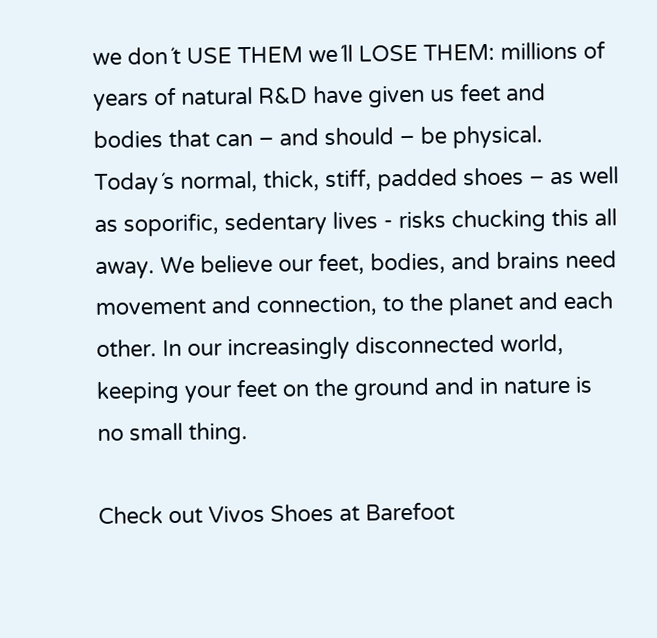we don´t USE THEM we´ll LOSE THEM: millions of years of natural R&D have given us feet and bodies that can – and should – be physical. Today´s normal, thick, stiff, padded shoes – as well as soporific, sedentary lives - risks chucking this all away. We believe our feet, bodies, and brains need movement and connection, to the planet and each other. In our increasingly disconnected world, keeping your feet on the ground and in nature is no small thing.

Check out Vivos Shoes at Barefoot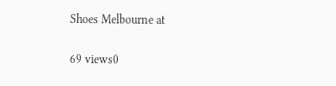Shoes Melbourne at

69 views0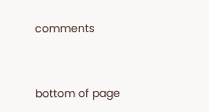comments


bottom of page